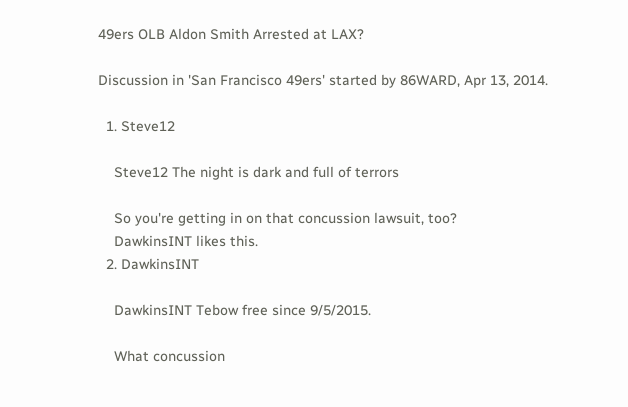49ers OLB Aldon Smith Arrested at LAX?

Discussion in 'San Francisco 49ers' started by 86WARD, Apr 13, 2014.

  1. Steve12

    Steve12 The night is dark and full of terrors

    So you're getting in on that concussion lawsuit, too?
    DawkinsINT likes this.
  2. DawkinsINT

    DawkinsINT Tebow free since 9/5/2015.

    What concussion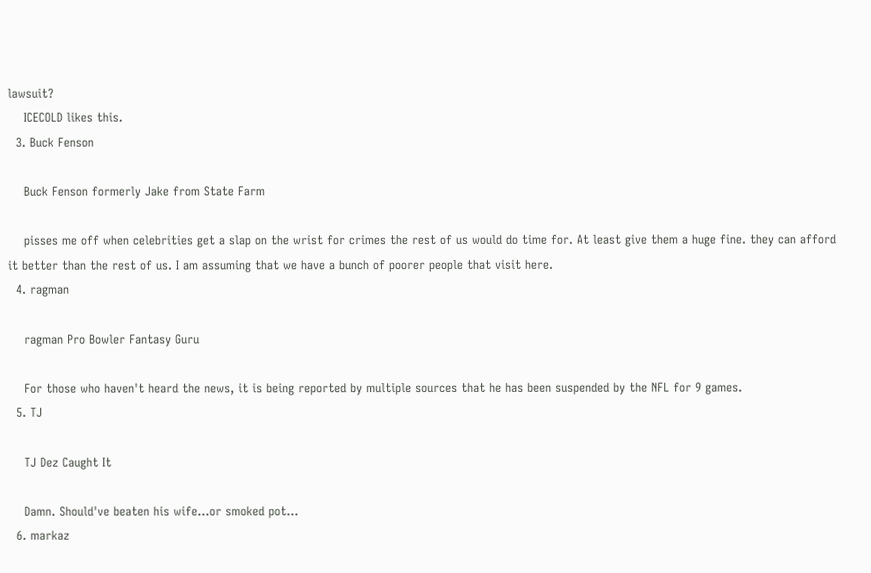lawsuit?
    ICECOLD likes this.
  3. Buck Fenson

    Buck Fenson formerly Jake from State Farm

    pisses me off when celebrities get a slap on the wrist for crimes the rest of us would do time for. At least give them a huge fine. they can afford it better than the rest of us. I am assuming that we have a bunch of poorer people that visit here.
  4. ragman

    ragman Pro Bowler Fantasy Guru

    For those who haven't heard the news, it is being reported by multiple sources that he has been suspended by the NFL for 9 games.
  5. TJ

    TJ Dez Caught It

    Damn. Should've beaten his wife...or smoked pot...
  6. markaz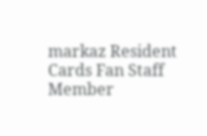markaz Resident Cards Fan Staff Member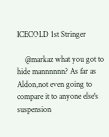ICECOLD 1st Stringer

    @markaz what you got to hide mannnnnn? As far as Aldon,not even going to compare it to anyone else's suspension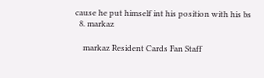cause he put himself int his position with his bs
  8. markaz

    markaz Resident Cards Fan Staff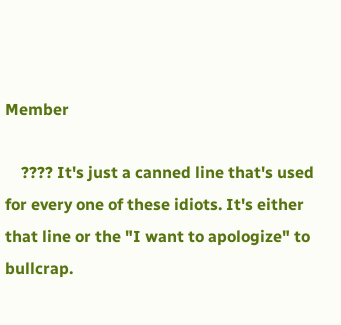Member

    ???? It's just a canned line that's used for every one of these idiots. It's either that line or the "I want to apologize" to bullcrap.